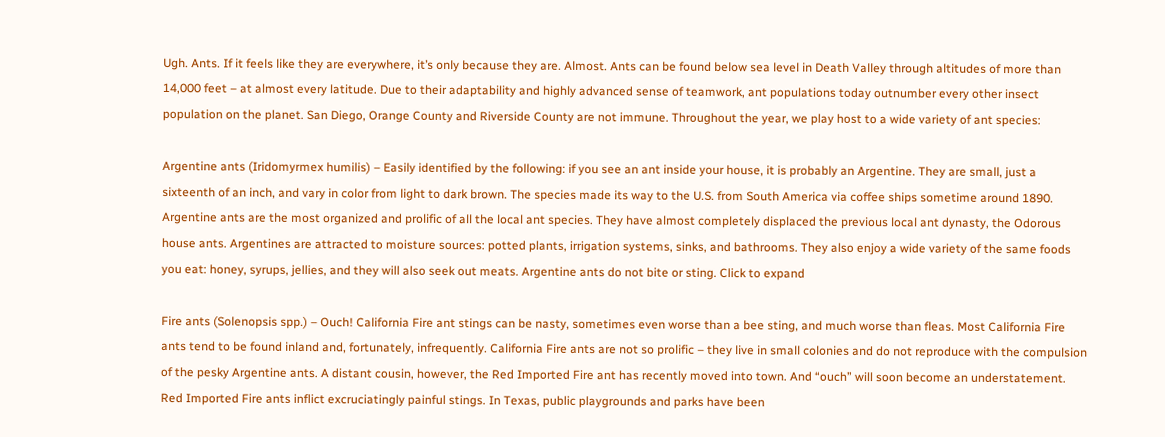Ugh. Ants. If it feels like they are everywhere, it’s only because they are. Almost. Ants can be found below sea level in Death Valley through altitudes of more than 14,000 feet – at almost every latitude. Due to their adaptability and highly advanced sense of teamwork, ant populations today outnumber every other insect population on the planet. San Diego, Orange County and Riverside County are not immune. Throughout the year, we play host to a wide variety of ant species:

Argentine ants (Iridomyrmex humilis) – Easily identified by the following: if you see an ant inside your house, it is probably an Argentine. They are small, just a sixteenth of an inch, and vary in color from light to dark brown. The species made its way to the U.S. from South America via coffee ships sometime around 1890. Argentine ants are the most organized and prolific of all the local ant species. They have almost completely displaced the previous local ant dynasty, the Odorous house ants. Argentines are attracted to moisture sources: potted plants, irrigation systems, sinks, and bathrooms. They also enjoy a wide variety of the same foods you eat: honey, syrups, jellies, and they will also seek out meats. Argentine ants do not bite or sting. Click to expand

Fire ants (Solenopsis spp.) – Ouch! California Fire ant stings can be nasty, sometimes even worse than a bee sting, and much worse than fleas. Most California Fire ants tend to be found inland and, fortunately, infrequently. California Fire ants are not so prolific – they live in small colonies and do not reproduce with the compulsion of the pesky Argentine ants. A distant cousin, however, the Red Imported Fire ant has recently moved into town. And “ouch” will soon become an understatement. Red Imported Fire ants inflict excruciatingly painful stings. In Texas, public playgrounds and parks have been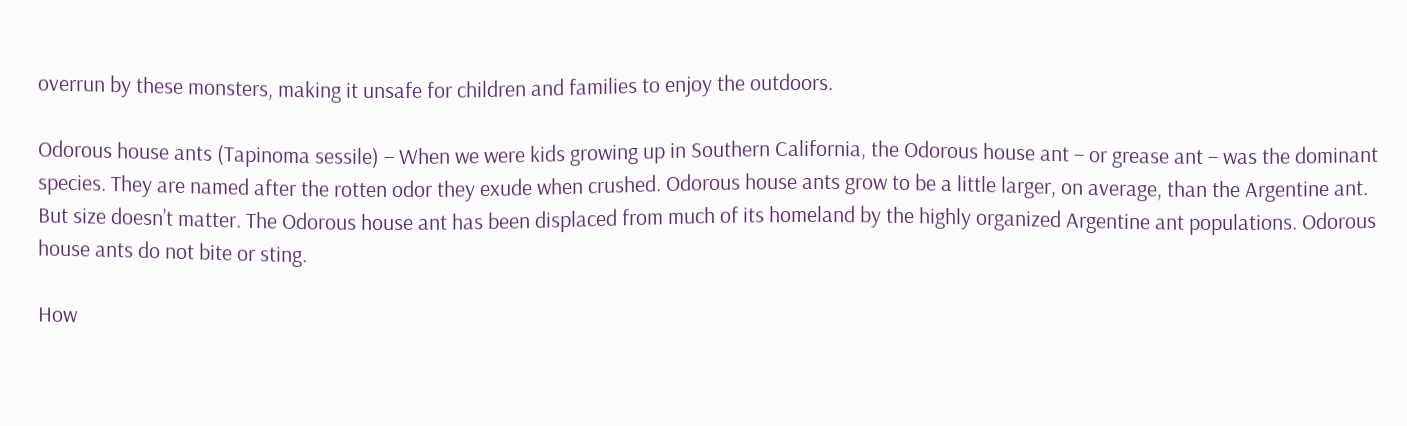overrun by these monsters, making it unsafe for children and families to enjoy the outdoors.

Odorous house ants (Tapinoma sessile) – When we were kids growing up in Southern California, the Odorous house ant – or grease ant – was the dominant species. They are named after the rotten odor they exude when crushed. Odorous house ants grow to be a little larger, on average, than the Argentine ant. But size doesn’t matter. The Odorous house ant has been displaced from much of its homeland by the highly organized Argentine ant populations. Odorous house ants do not bite or sting.

How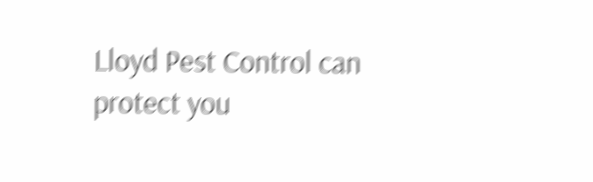Lloyd Pest Control can protect you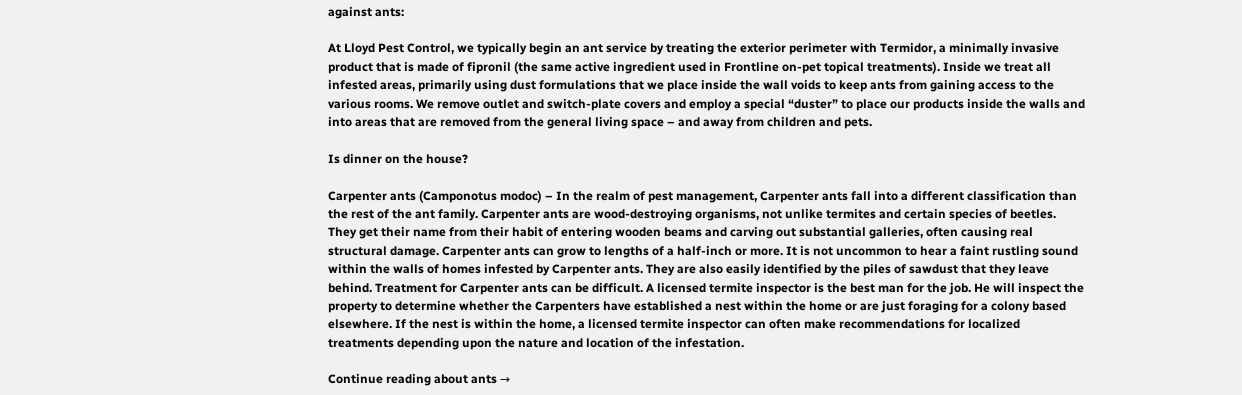against ants:

At Lloyd Pest Control, we typically begin an ant service by treating the exterior perimeter with Termidor, a minimally invasive product that is made of fipronil (the same active ingredient used in Frontline on-pet topical treatments). Inside we treat all infested areas, primarily using dust formulations that we place inside the wall voids to keep ants from gaining access to the various rooms. We remove outlet and switch-plate covers and employ a special “duster” to place our products inside the walls and into areas that are removed from the general living space – and away from children and pets.

Is dinner on the house?

Carpenter ants (Camponotus modoc) – In the realm of pest management, Carpenter ants fall into a different classification than the rest of the ant family. Carpenter ants are wood-destroying organisms, not unlike termites and certain species of beetles. They get their name from their habit of entering wooden beams and carving out substantial galleries, often causing real structural damage. Carpenter ants can grow to lengths of a half-inch or more. It is not uncommon to hear a faint rustling sound within the walls of homes infested by Carpenter ants. They are also easily identified by the piles of sawdust that they leave behind. Treatment for Carpenter ants can be difficult. A licensed termite inspector is the best man for the job. He will inspect the property to determine whether the Carpenters have established a nest within the home or are just foraging for a colony based elsewhere. If the nest is within the home, a licensed termite inspector can often make recommendations for localized treatments depending upon the nature and location of the infestation.

Continue reading about ants →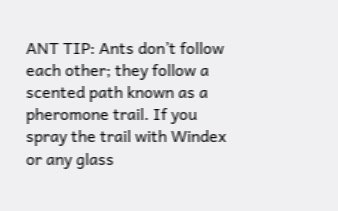ANT TIP: Ants don’t follow each other; they follow a scented path known as a pheromone trail. If you spray the trail with Windex or any glass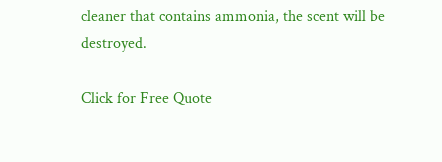cleaner that contains ammonia, the scent will be destroyed.

Click for Free Quote